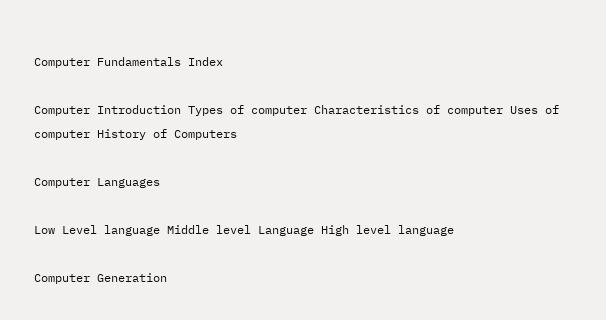Computer Fundamentals Index

Computer Introduction Types of computer Characteristics of computer Uses of computer History of Computers

Computer Languages

Low Level language Middle level Language High level language

Computer Generation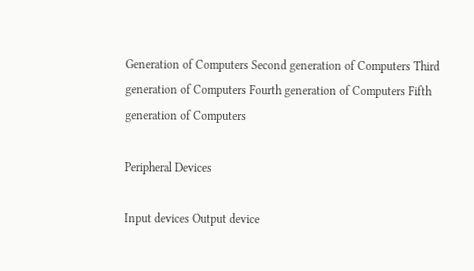Generation of Computers Second generation of Computers Third generation of Computers Fourth generation of Computers Fifth generation of Computers

Peripheral Devices

Input devices Output device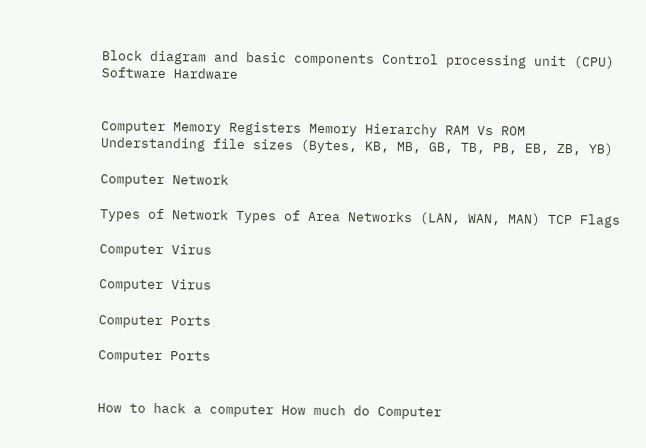Block diagram and basic components Control processing unit (CPU) Software Hardware


Computer Memory Registers Memory Hierarchy RAM Vs ROM Understanding file sizes (Bytes, KB, MB, GB, TB, PB, EB, ZB, YB)

Computer Network

Types of Network Types of Area Networks (LAN, WAN, MAN) TCP Flags

Computer Virus

Computer Virus

Computer Ports

Computer Ports


How to hack a computer How much do Computer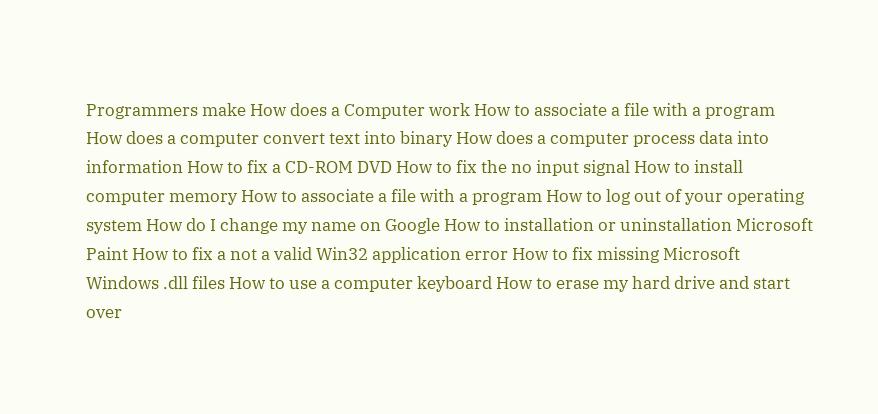Programmers make How does a Computer work How to associate a file with a program How does a computer convert text into binary How does a computer process data into information How to fix a CD-ROM DVD How to fix the no input signal How to install computer memory How to associate a file with a program How to log out of your operating system How do I change my name on Google How to installation or uninstallation Microsoft Paint How to fix a not a valid Win32 application error How to fix missing Microsoft Windows .dll files How to use a computer keyboard How to erase my hard drive and start over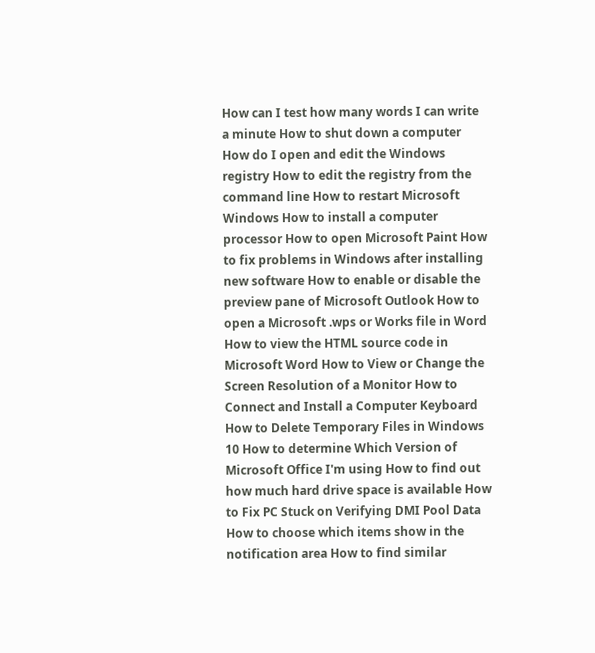How can I test how many words I can write a minute How to shut down a computer How do I open and edit the Windows registry How to edit the registry from the command line How to restart Microsoft Windows How to install a computer processor How to open Microsoft Paint How to fix problems in Windows after installing new software How to enable or disable the preview pane of Microsoft Outlook How to open a Microsoft .wps or Works file in Word How to view the HTML source code in Microsoft Word How to View or Change the Screen Resolution of a Monitor How to Connect and Install a Computer Keyboard How to Delete Temporary Files in Windows 10 How to determine Which Version of Microsoft Office I'm using How to find out how much hard drive space is available How to Fix PC Stuck on Verifying DMI Pool Data How to choose which items show in the notification area How to find similar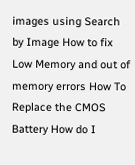images using Search by Image How to fix Low Memory and out of memory errors How To Replace the CMOS Battery How do I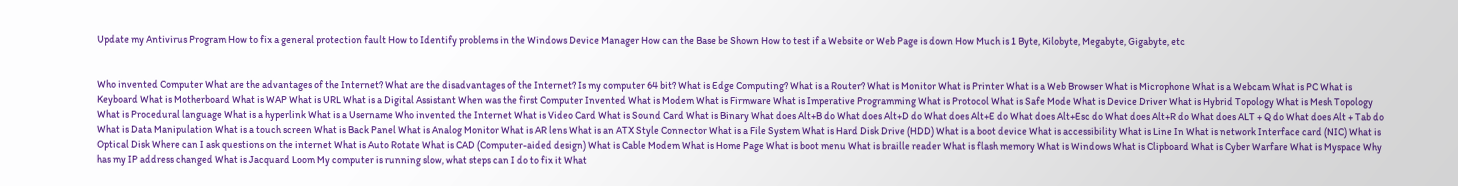Update my Antivirus Program How to fix a general protection fault How to Identify problems in the Windows Device Manager How can the Base be Shown How to test if a Website or Web Page is down How Much is 1 Byte, Kilobyte, Megabyte, Gigabyte, etc


Who invented Computer What are the advantages of the Internet? What are the disadvantages of the Internet? Is my computer 64 bit? What is Edge Computing? What is a Router? What is Monitor What is Printer What is a Web Browser What is Microphone What is a Webcam What is PC What is Keyboard What is Motherboard What is WAP What is URL What is a Digital Assistant When was the first Computer Invented What is Modem What is Firmware What is Imperative Programming What is Protocol What is Safe Mode What is Device Driver What is Hybrid Topology What is Mesh Topology What is Procedural language What is a hyperlink What is a Username Who invented the Internet What is Video Card What is Sound Card What is Binary What does Alt+B do What does Alt+D do What does Alt+E do What does Alt+Esc do What does Alt+R do What does ALT + Q do What does Alt + Tab do What is Data Manipulation What is a touch screen What is Back Panel What is Analog Monitor What is AR lens What is an ATX Style Connector What is a File System What is Hard Disk Drive (HDD) What is a boot device What is accessibility What is Line In What is network Interface card (NIC) What is Optical Disk Where can I ask questions on the internet What is Auto Rotate What is CAD (Computer-aided design) What is Cable Modem What is Home Page What is boot menu What is braille reader What is flash memory What is Windows What is Clipboard What is Cyber Warfare What is Myspace Why has my IP address changed What is Jacquard Loom My computer is running slow, what steps can I do to fix it What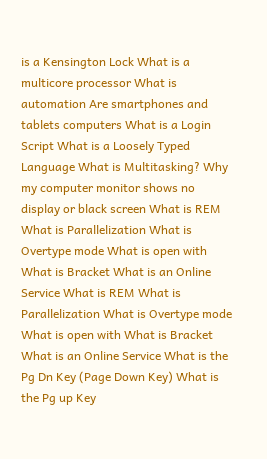is a Kensington Lock What is a multicore processor What is automation Are smartphones and tablets computers What is a Login Script What is a Loosely Typed Language What is Multitasking? Why my computer monitor shows no display or black screen What is REM What is Parallelization What is Overtype mode What is open with What is Bracket What is an Online Service What is REM What is Parallelization What is Overtype mode What is open with What is Bracket What is an Online Service What is the Pg Dn Key (Page Down Key) What is the Pg up Key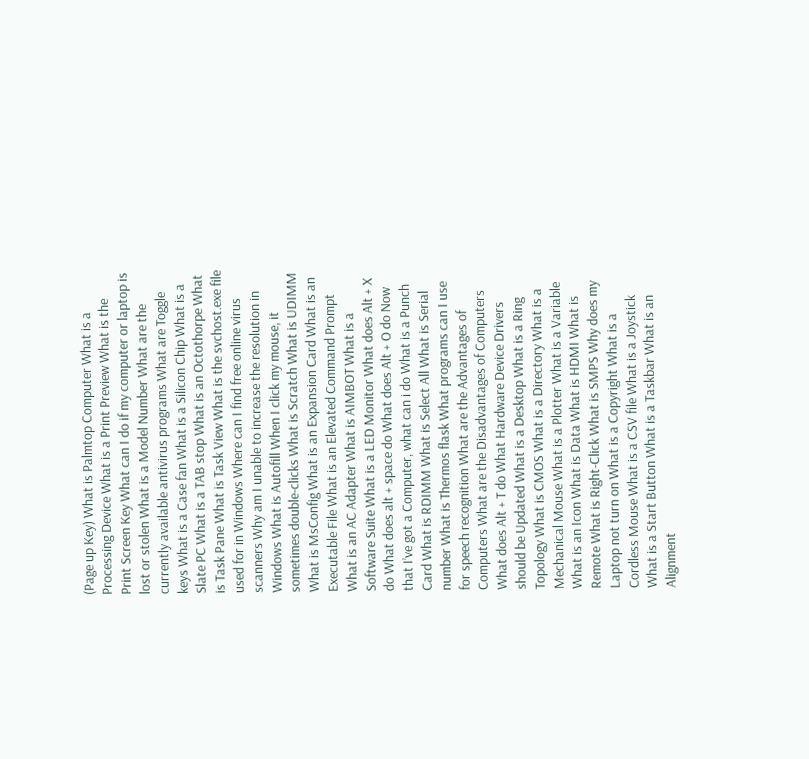(Page up Key) What is Palmtop Computer What is a Processing Device What is a Print Preview What is the Print Screen Key What can I do if my computer or laptop is lost or stolen What is a Model Number What are the currently available antivirus programs What are Toggle keys What is a Case fan What is a Silicon Chip What is a Slate PC What is a TAB stop What is an Octothorpe What is Task Pane What is Task View What is the svchost.exe file used for in Windows Where can I find free online virus scanners Why am I unable to increase the resolution in Windows What is Autofill When I click my mouse, it sometimes double-clicks What is Scratch What is UDIMM What is MsConfig What is an Expansion Card What is an Executable File What is an Elevated Command Prompt What is an AC Adapter What is AIMBOT What is a Software Suite What is a LED Monitor What does Alt + X do What does alt + space do What does Alt + O do Now that I’ve got a Computer, what can i do What is a Punch Card What is RDIMM What is Select All What is Serial number What is Thermos flask What programs can I use for speech recognition What are the Advantages of Computers What are the Disadvantages of Computers What does Alt + T do What Hardware Device Drivers should be Updated What is a Desktop What is a Ring Topology What is CMOS What is a Directory What is a Mechanical Mouse What is a Plotter What is a Variable What is an Icon What is Data What is HDMI What is Remote What is Right-Click What is SMPS Why does my Laptop not turn on What is a Copyright What is a Cordless Mouse What is a CSV file What is a Joystick What is a Start Button What is a Taskbar What is an Alignment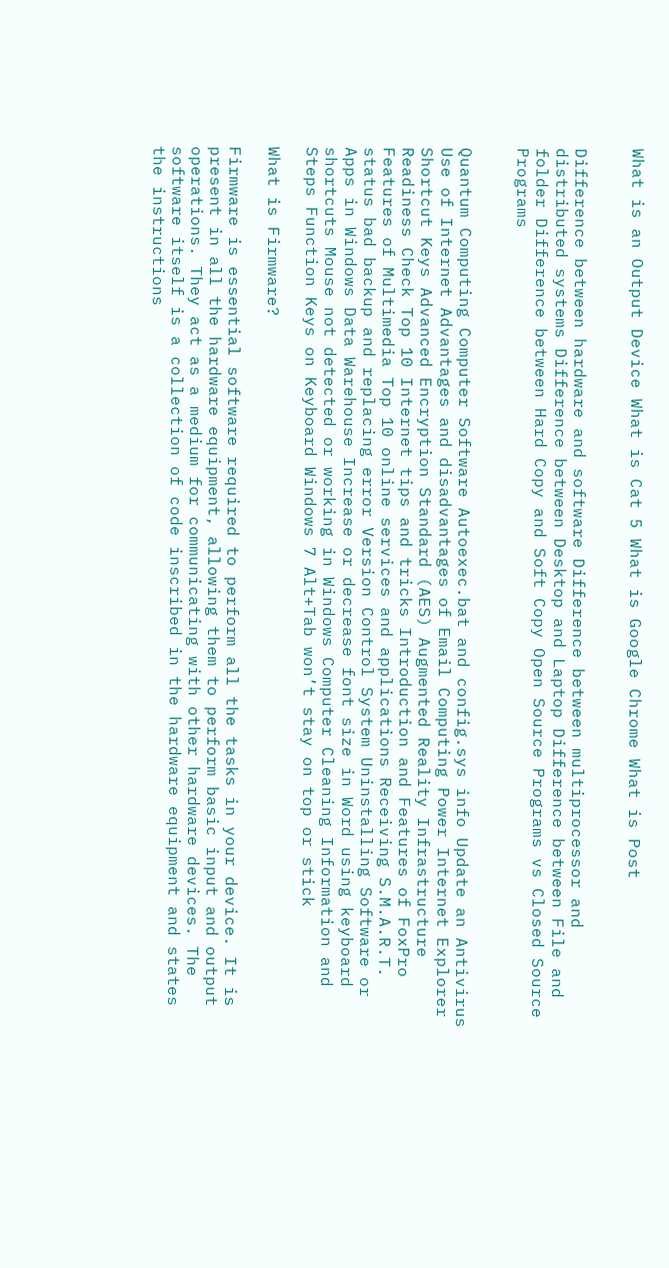What is an Output Device What is Cat 5 What is Google Chrome What is Post


Difference between hardware and software Difference between multiprocessor and distributed systems Difference between Desktop and Laptop Difference between File and folder Difference between Hard Copy and Soft Copy Open Source Programs vs Closed Source Programs


Quantum Computing Computer Software Autoexec.bat and config.sys info Update an Antivirus Use of Internet Advantages and disadvantages of Email Computing Power Internet Explorer Shortcut Keys Advanced Encryption Standard (AES) Augmented Reality Infrastructure Readiness Check Top 10 Internet tips and tricks Introduction and Features of FoxPro Features of Multimedia Top 10 online services and applications Receiving S.M.A.R.T. status bad backup and replacing error Version Control System Uninstalling Software or Apps in Windows Data Warehouse Increase or decrease font size in Word using keyboard shortcuts Mouse not detected or working in Windows Computer Cleaning Information and Steps Function Keys on Keyboard Windows 7 Alt+Tab won’t stay on top or stick

What is Firmware?

Firmware is essential software required to perform all the tasks in your device. It is present in all the hardware equipment, allowing them to perform basic input and output operations. They act as a medium for communicating with other hardware devices. The software itself is a collection of code inscribed in the hardware equipment and states the instructions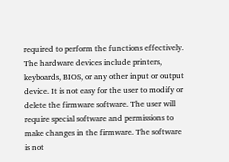required to perform the functions effectively. The hardware devices include printers, keyboards, BIOS, or any other input or output device. It is not easy for the user to modify or delete the firmware software. The user will require special software and permissions to make changes in the firmware. The software is not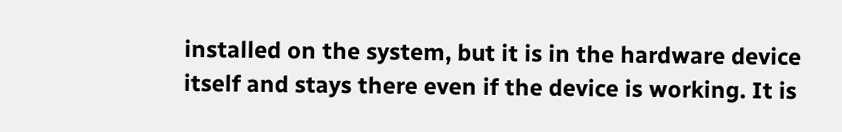installed on the system, but it is in the hardware device itself and stays there even if the device is working. It is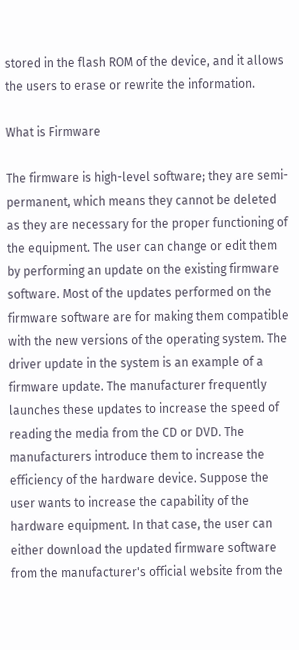stored in the flash ROM of the device, and it allows the users to erase or rewrite the information.

What is Firmware

The firmware is high-level software; they are semi-permanent, which means they cannot be deleted as they are necessary for the proper functioning of the equipment. The user can change or edit them by performing an update on the existing firmware software. Most of the updates performed on the firmware software are for making them compatible with the new versions of the operating system. The driver update in the system is an example of a firmware update. The manufacturer frequently launches these updates to increase the speed of reading the media from the CD or DVD. The manufacturers introduce them to increase the efficiency of the hardware device. Suppose the user wants to increase the capability of the hardware equipment. In that case, the user can either download the updated firmware software from the manufacturer's official website from the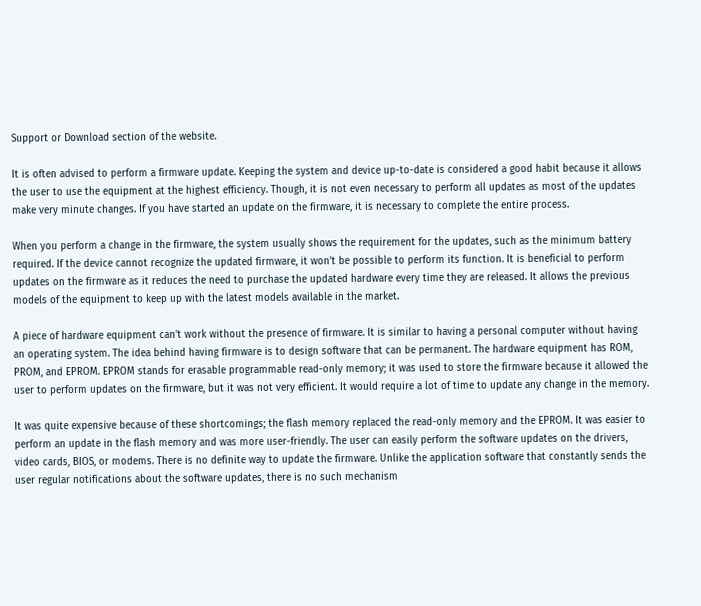Support or Download section of the website.

It is often advised to perform a firmware update. Keeping the system and device up-to-date is considered a good habit because it allows the user to use the equipment at the highest efficiency. Though, it is not even necessary to perform all updates as most of the updates make very minute changes. If you have started an update on the firmware, it is necessary to complete the entire process.

When you perform a change in the firmware, the system usually shows the requirement for the updates, such as the minimum battery required. If the device cannot recognize the updated firmware, it won't be possible to perform its function. It is beneficial to perform updates on the firmware as it reduces the need to purchase the updated hardware every time they are released. It allows the previous models of the equipment to keep up with the latest models available in the market.

A piece of hardware equipment can't work without the presence of firmware. It is similar to having a personal computer without having an operating system. The idea behind having firmware is to design software that can be permanent. The hardware equipment has ROM, PROM, and EPROM. EPROM stands for erasable programmable read-only memory; it was used to store the firmware because it allowed the user to perform updates on the firmware, but it was not very efficient. It would require a lot of time to update any change in the memory.

It was quite expensive because of these shortcomings; the flash memory replaced the read-only memory and the EPROM. It was easier to perform an update in the flash memory and was more user-friendly. The user can easily perform the software updates on the drivers, video cards, BIOS, or modems. There is no definite way to update the firmware. Unlike the application software that constantly sends the user regular notifications about the software updates, there is no such mechanism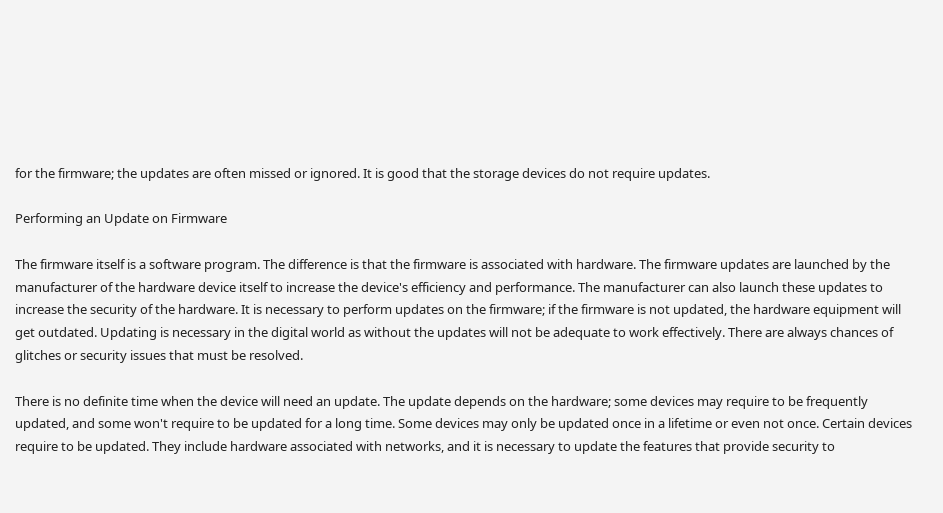for the firmware; the updates are often missed or ignored. It is good that the storage devices do not require updates.

Performing an Update on Firmware

The firmware itself is a software program. The difference is that the firmware is associated with hardware. The firmware updates are launched by the manufacturer of the hardware device itself to increase the device's efficiency and performance. The manufacturer can also launch these updates to increase the security of the hardware. It is necessary to perform updates on the firmware; if the firmware is not updated, the hardware equipment will get outdated. Updating is necessary in the digital world as without the updates will not be adequate to work effectively. There are always chances of glitches or security issues that must be resolved.

There is no definite time when the device will need an update. The update depends on the hardware; some devices may require to be frequently updated, and some won't require to be updated for a long time. Some devices may only be updated once in a lifetime or even not once. Certain devices require to be updated. They include hardware associated with networks, and it is necessary to update the features that provide security to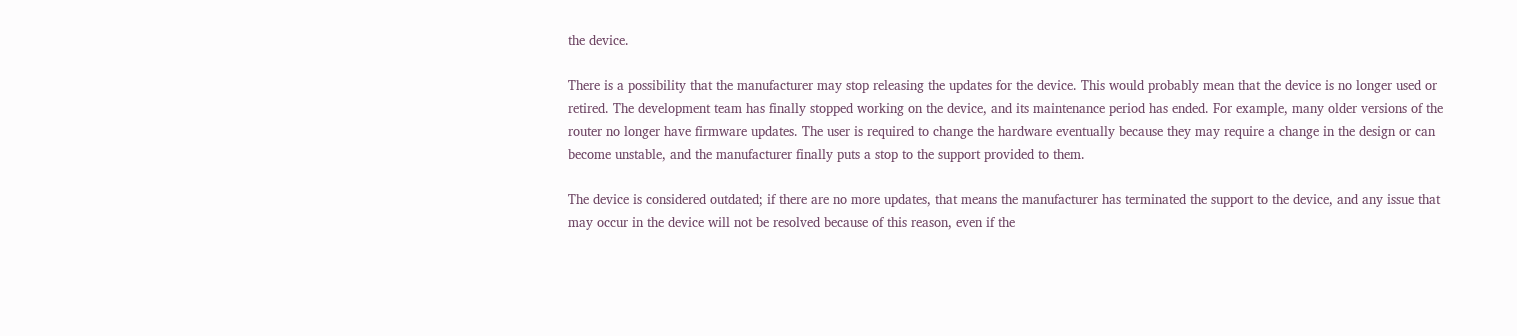the device.

There is a possibility that the manufacturer may stop releasing the updates for the device. This would probably mean that the device is no longer used or retired. The development team has finally stopped working on the device, and its maintenance period has ended. For example, many older versions of the router no longer have firmware updates. The user is required to change the hardware eventually because they may require a change in the design or can become unstable, and the manufacturer finally puts a stop to the support provided to them.

The device is considered outdated; if there are no more updates, that means the manufacturer has terminated the support to the device, and any issue that may occur in the device will not be resolved because of this reason, even if the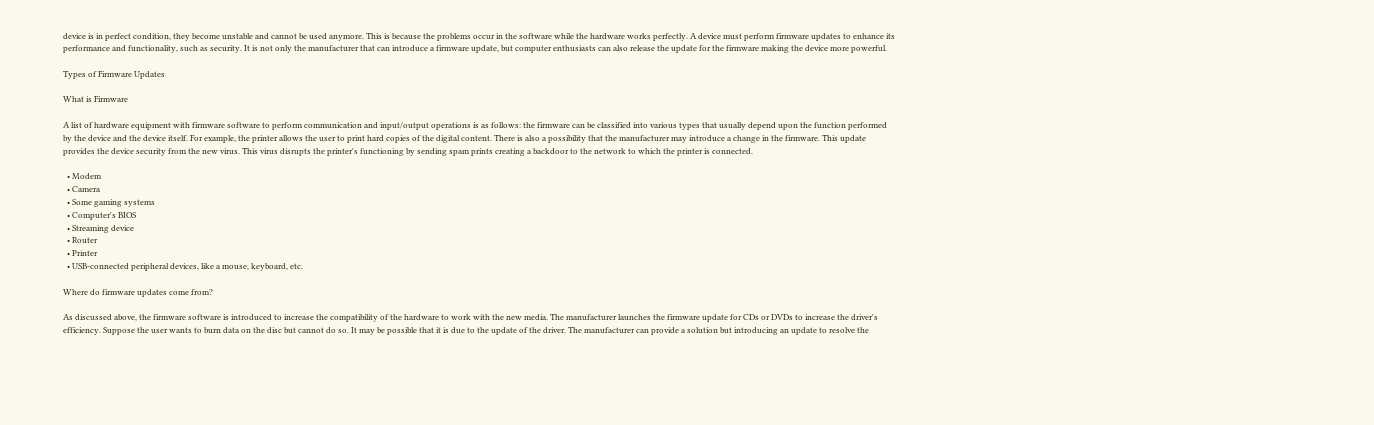device is in perfect condition, they become unstable and cannot be used anymore. This is because the problems occur in the software while the hardware works perfectly. A device must perform firmware updates to enhance its performance and functionality, such as security. It is not only the manufacturer that can introduce a firmware update, but computer enthusiasts can also release the update for the firmware making the device more powerful.

Types of Firmware Updates

What is Firmware

A list of hardware equipment with firmware software to perform communication and input/output operations is as follows: the firmware can be classified into various types that usually depend upon the function performed by the device and the device itself. For example, the printer allows the user to print hard copies of the digital content. There is also a possibility that the manufacturer may introduce a change in the firmware. This update provides the device security from the new virus. This virus disrupts the printer's functioning by sending spam prints creating a backdoor to the network to which the printer is connected.

  • Modem
  • Camera
  • Some gaming systems
  • Computer's BIOS
  • Streaming device
  • Router
  • Printer
  • USB-connected peripheral devices, like a mouse, keyboard, etc.

Where do firmware updates come from?

As discussed above, the firmware software is introduced to increase the compatibility of the hardware to work with the new media. The manufacturer launches the firmware update for CDs or DVDs to increase the driver's efficiency. Suppose the user wants to burn data on the disc but cannot do so. It may be possible that it is due to the update of the driver. The manufacturer can provide a solution but introducing an update to resolve the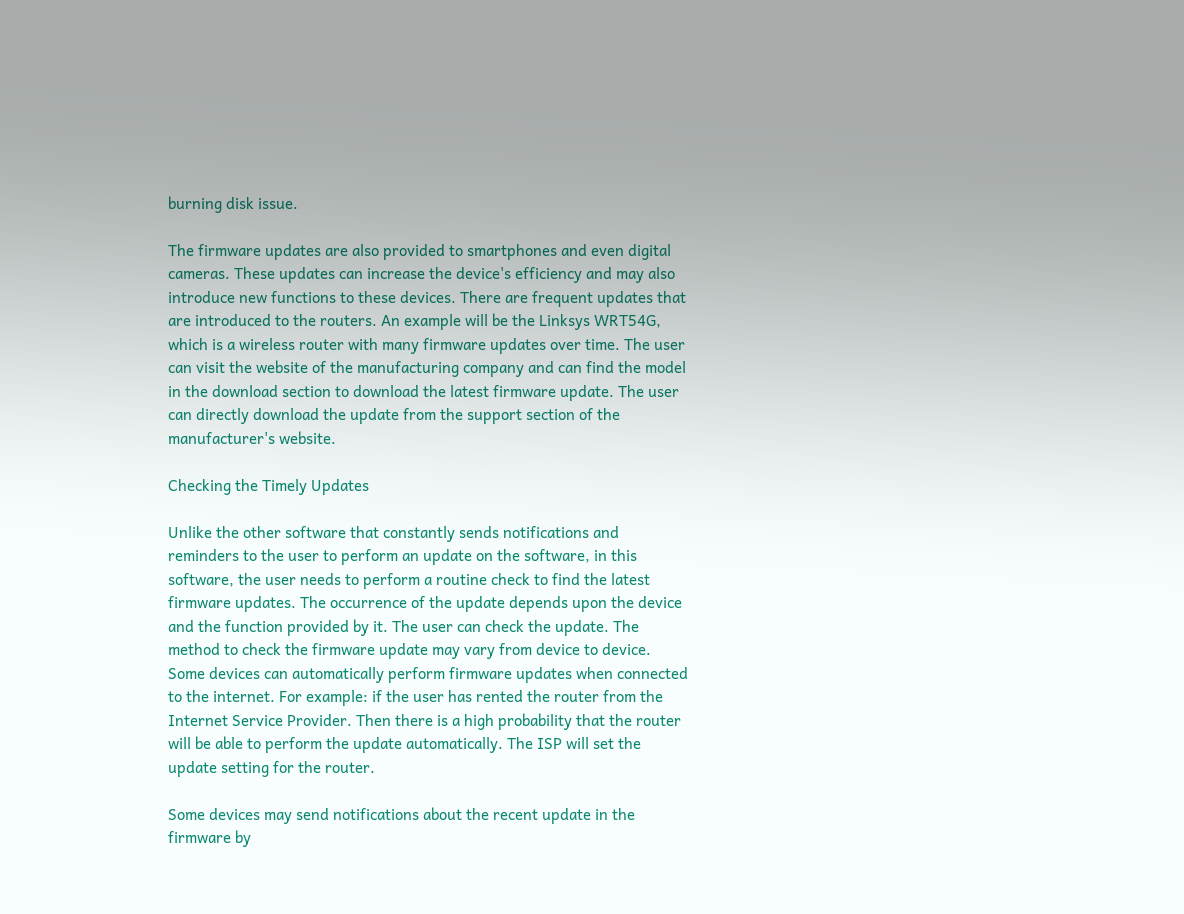burning disk issue.

The firmware updates are also provided to smartphones and even digital cameras. These updates can increase the device's efficiency and may also introduce new functions to these devices. There are frequent updates that are introduced to the routers. An example will be the Linksys WRT54G, which is a wireless router with many firmware updates over time. The user can visit the website of the manufacturing company and can find the model in the download section to download the latest firmware update. The user can directly download the update from the support section of the manufacturer's website.

Checking the Timely Updates

Unlike the other software that constantly sends notifications and reminders to the user to perform an update on the software, in this software, the user needs to perform a routine check to find the latest firmware updates. The occurrence of the update depends upon the device and the function provided by it. The user can check the update. The method to check the firmware update may vary from device to device. Some devices can automatically perform firmware updates when connected to the internet. For example: if the user has rented the router from the Internet Service Provider. Then there is a high probability that the router will be able to perform the update automatically. The ISP will set the update setting for the router.

Some devices may send notifications about the recent update in the firmware by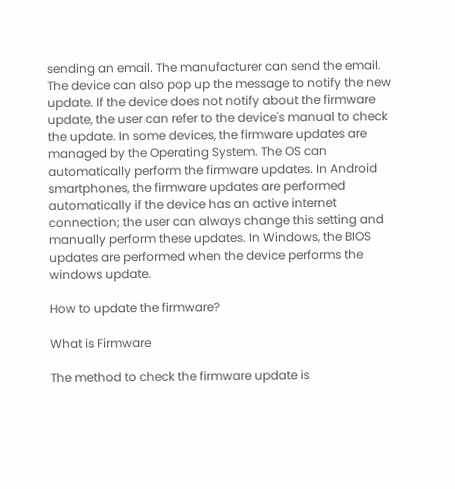sending an email. The manufacturer can send the email. The device can also pop up the message to notify the new update. If the device does not notify about the firmware update, the user can refer to the device's manual to check the update. In some devices, the firmware updates are managed by the Operating System. The OS can automatically perform the firmware updates. In Android smartphones, the firmware updates are performed automatically if the device has an active internet connection; the user can always change this setting and manually perform these updates. In Windows, the BIOS updates are performed when the device performs the windows update.

How to update the firmware?

What is Firmware

The method to check the firmware update is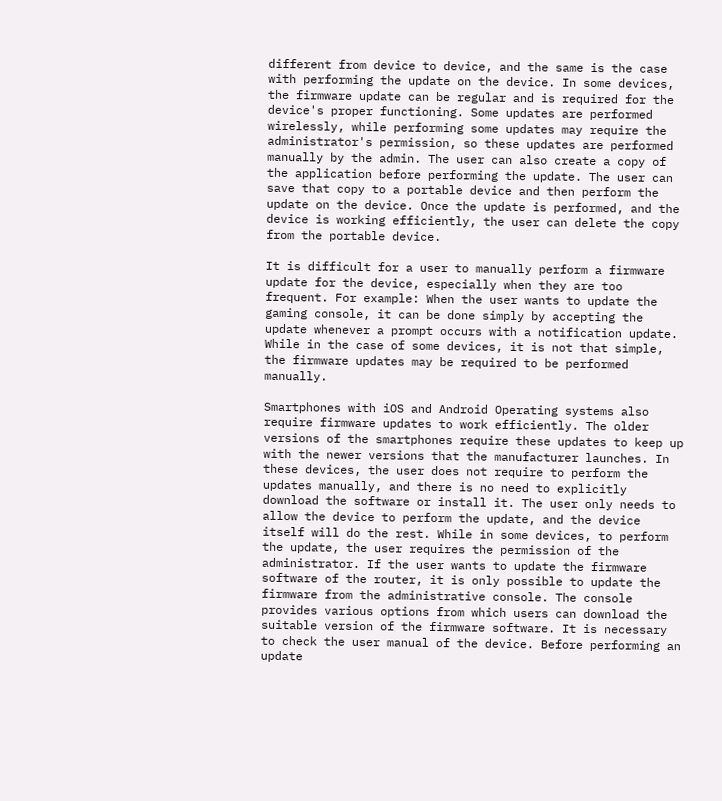different from device to device, and the same is the case with performing the update on the device. In some devices, the firmware update can be regular and is required for the device's proper functioning. Some updates are performed wirelessly, while performing some updates may require the administrator's permission, so these updates are performed manually by the admin. The user can also create a copy of the application before performing the update. The user can save that copy to a portable device and then perform the update on the device. Once the update is performed, and the device is working efficiently, the user can delete the copy from the portable device.

It is difficult for a user to manually perform a firmware update for the device, especially when they are too frequent. For example: When the user wants to update the gaming console, it can be done simply by accepting the update whenever a prompt occurs with a notification update. While in the case of some devices, it is not that simple, the firmware updates may be required to be performed manually.

Smartphones with iOS and Android Operating systems also require firmware updates to work efficiently. The older versions of the smartphones require these updates to keep up with the newer versions that the manufacturer launches. In these devices, the user does not require to perform the updates manually, and there is no need to explicitly download the software or install it. The user only needs to allow the device to perform the update, and the device itself will do the rest. While in some devices, to perform the update, the user requires the permission of the administrator. If the user wants to update the firmware software of the router, it is only possible to update the firmware from the administrative console. The console provides various options from which users can download the suitable version of the firmware software. It is necessary to check the user manual of the device. Before performing an update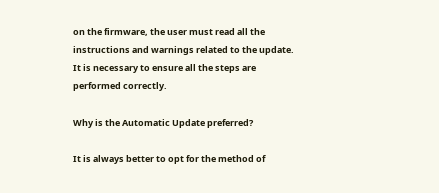on the firmware, the user must read all the instructions and warnings related to the update. It is necessary to ensure all the steps are performed correctly.

Why is the Automatic Update preferred?

It is always better to opt for the method of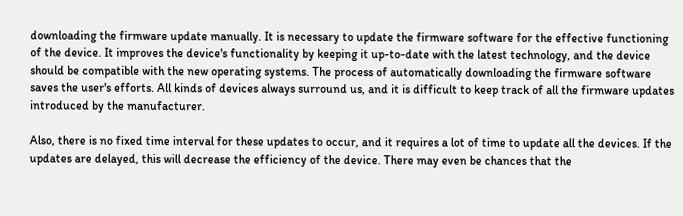downloading the firmware update manually. It is necessary to update the firmware software for the effective functioning of the device. It improves the device's functionality by keeping it up-to-date with the latest technology, and the device should be compatible with the new operating systems. The process of automatically downloading the firmware software saves the user's efforts. All kinds of devices always surround us, and it is difficult to keep track of all the firmware updates introduced by the manufacturer.

Also, there is no fixed time interval for these updates to occur, and it requires a lot of time to update all the devices. If the updates are delayed, this will decrease the efficiency of the device. There may even be chances that the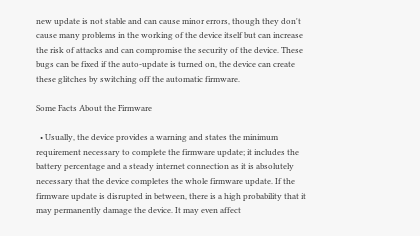new update is not stable and can cause minor errors, though they don't cause many problems in the working of the device itself but can increase the risk of attacks and can compromise the security of the device. These bugs can be fixed if the auto-update is turned on, the device can create these glitches by switching off the automatic firmware.

Some Facts About the Firmware

  • Usually, the device provides a warning and states the minimum requirement necessary to complete the firmware update; it includes the battery percentage and a steady internet connection as it is absolutely necessary that the device completes the whole firmware update. If the firmware update is disrupted in between, there is a high probability that it may permanently damage the device. It may even affect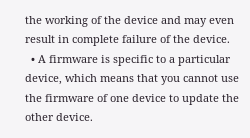the working of the device and may even result in complete failure of the device.
  • A firmware is specific to a particular device, which means that you cannot use the firmware of one device to update the other device.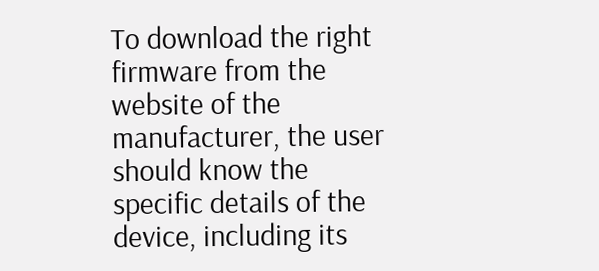To download the right firmware from the website of the manufacturer, the user should know the specific details of the device, including its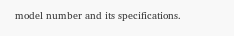model number and its specifications.